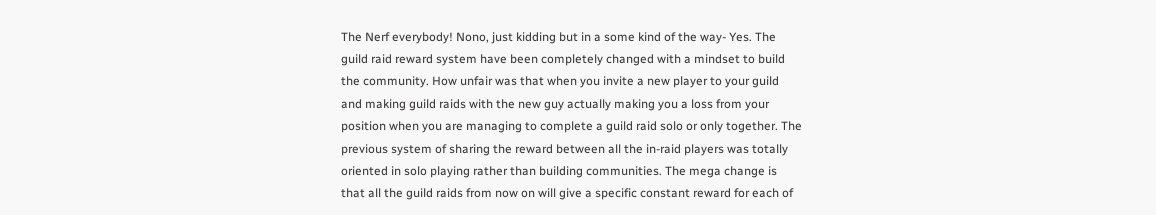The Nerf everybody! Nono, just kidding but in a some kind of the way- Yes. The guild raid reward system have been completely changed with a mindset to build the community. How unfair was that when you invite a new player to your guild and making guild raids with the new guy actually making you a loss from your position when you are managing to complete a guild raid solo or only together. The previous system of sharing the reward between all the in-raid players was totally oriented in solo playing rather than building communities. The mega change is that all the guild raids from now on will give a specific constant reward for each of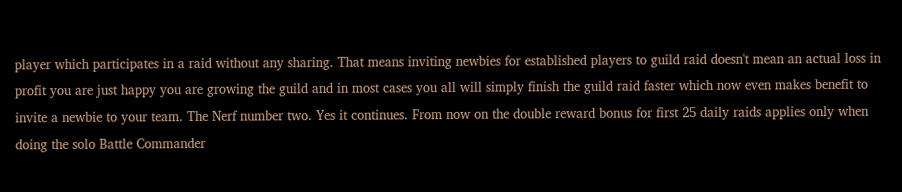player which participates in a raid without any sharing. That means inviting newbies for established players to guild raid doesn't mean an actual loss in profit you are just happy you are growing the guild and in most cases you all will simply finish the guild raid faster which now even makes benefit to invite a newbie to your team. The Nerf number two. Yes it continues. From now on the double reward bonus for first 25 daily raids applies only when doing the solo Battle Commander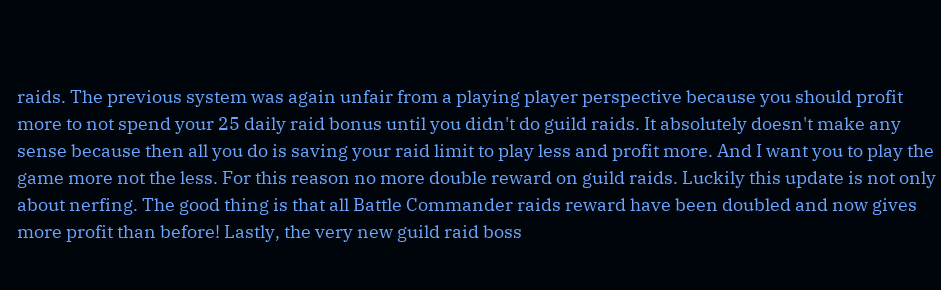raids. The previous system was again unfair from a playing player perspective because you should profit more to not spend your 25 daily raid bonus until you didn't do guild raids. It absolutely doesn't make any sense because then all you do is saving your raid limit to play less and profit more. And I want you to play the game more not the less. For this reason no more double reward on guild raids. Luckily this update is not only about nerfing. The good thing is that all Battle Commander raids reward have been doubled and now gives more profit than before! Lastly, the very new guild raid boss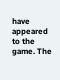have appeared to the game. The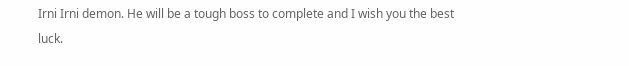Irni Irni demon. He will be a tough boss to complete and I wish you the best luck.